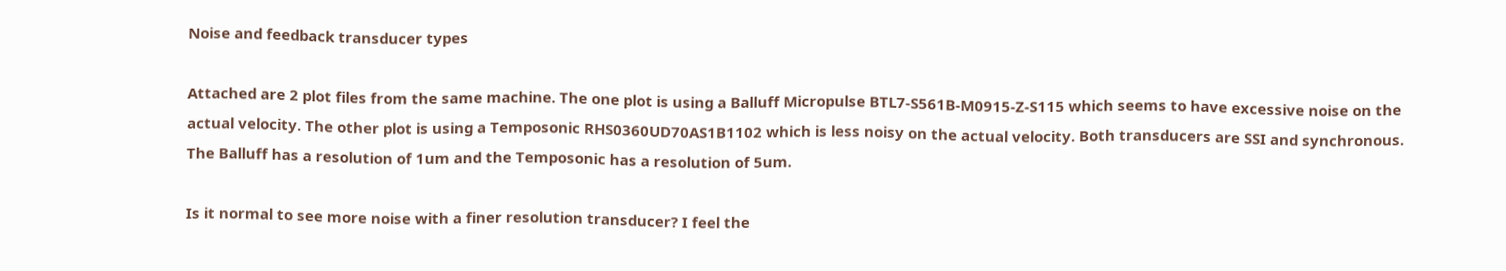Noise and feedback transducer types

Attached are 2 plot files from the same machine. The one plot is using a Balluff Micropulse BTL7-S561B-M0915-Z-S115 which seems to have excessive noise on the actual velocity. The other plot is using a Temposonic RHS0360UD70AS1B1102 which is less noisy on the actual velocity. Both transducers are SSI and synchronous. The Balluff has a resolution of 1um and the Temposonic has a resolution of 5um.

Is it normal to see more noise with a finer resolution transducer? I feel the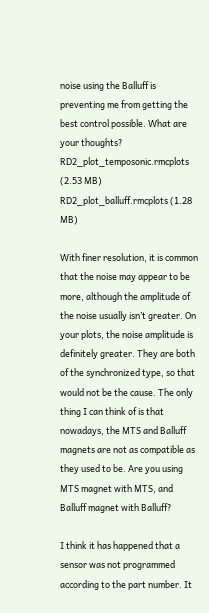noise using the Balluff is preventing me from getting the best control possible. What are your thoughts?
RD2_plot_temposonic.rmcplots (2.53 MB)
RD2_plot_balluff.rmcplots (1.28 MB)

With finer resolution, it is common that the noise may appear to be more, although the amplitude of the noise usually isn’t greater. On your plots, the noise amplitude is definitely greater. They are both of the synchronized type, so that would not be the cause. The only thing I can think of is that nowadays, the MTS and Balluff magnets are not as compatible as they used to be. Are you using MTS magnet with MTS, and Balluff magnet with Balluff?

I think it has happened that a sensor was not programmed according to the part number. It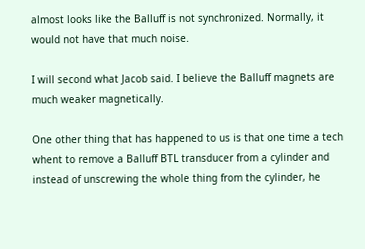almost looks like the Balluff is not synchronized. Normally, it would not have that much noise.

I will second what Jacob said. I believe the Balluff magnets are much weaker magnetically.

One other thing that has happened to us is that one time a tech whent to remove a Balluff BTL transducer from a cylinder and instead of unscrewing the whole thing from the cylinder, he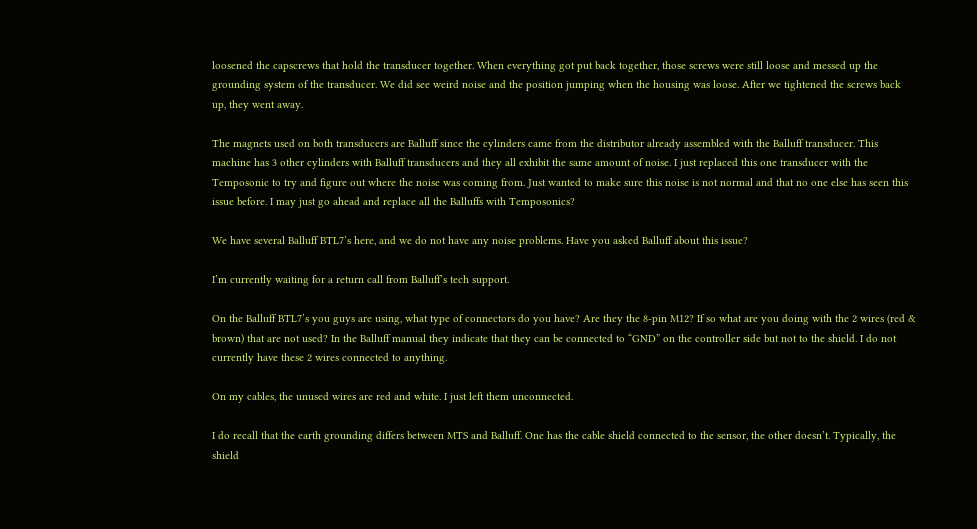loosened the capscrews that hold the transducer together. When everything got put back together, those screws were still loose and messed up the grounding system of the transducer. We did see weird noise and the position jumping when the housing was loose. After we tightened the screws back up, they went away.

The magnets used on both transducers are Balluff since the cylinders came from the distributor already assembled with the Balluff transducer. This machine has 3 other cylinders with Balluff transducers and they all exhibit the same amount of noise. I just replaced this one transducer with the Temposonic to try and figure out where the noise was coming from. Just wanted to make sure this noise is not normal and that no one else has seen this issue before. I may just go ahead and replace all the Balluffs with Temposonics?

We have several Balluff BTL7’s here, and we do not have any noise problems. Have you asked Balluff about this issue?

I’m currently waiting for a return call from Balluff’s tech support.

On the Balluff BTL7’s you guys are using, what type of connectors do you have? Are they the 8-pin M12? If so what are you doing with the 2 wires (red & brown) that are not used? In the Balluff manual they indicate that they can be connected to “GND” on the controller side but not to the shield. I do not currently have these 2 wires connected to anything.

On my cables, the unused wires are red and white. I just left them unconnected.

I do recall that the earth grounding differs between MTS and Balluff. One has the cable shield connected to the sensor, the other doesn’t. Typically, the shield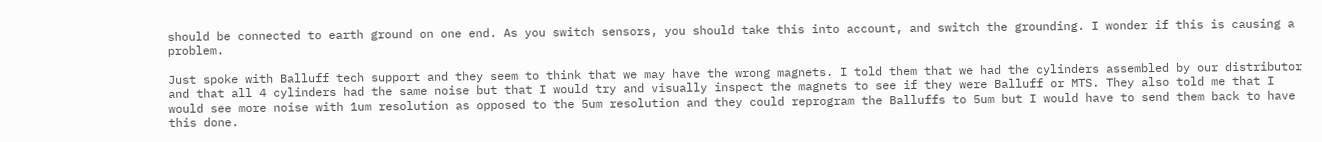should be connected to earth ground on one end. As you switch sensors, you should take this into account, and switch the grounding. I wonder if this is causing a problem.

Just spoke with Balluff tech support and they seem to think that we may have the wrong magnets. I told them that we had the cylinders assembled by our distributor and that all 4 cylinders had the same noise but that I would try and visually inspect the magnets to see if they were Balluff or MTS. They also told me that I would see more noise with 1um resolution as opposed to the 5um resolution and they could reprogram the Balluffs to 5um but I would have to send them back to have this done.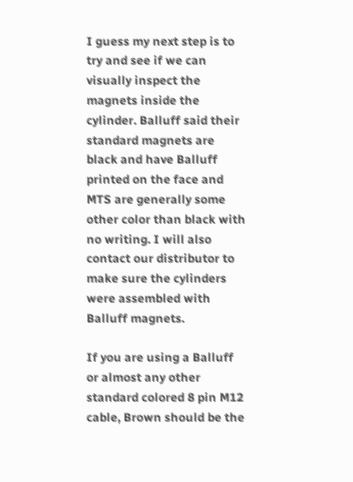I guess my next step is to try and see if we can visually inspect the magnets inside the cylinder. Balluff said their standard magnets are black and have Balluff printed on the face and MTS are generally some other color than black with no writing. I will also contact our distributor to make sure the cylinders were assembled with Balluff magnets.

If you are using a Balluff or almost any other standard colored 8 pin M12 cable, Brown should be the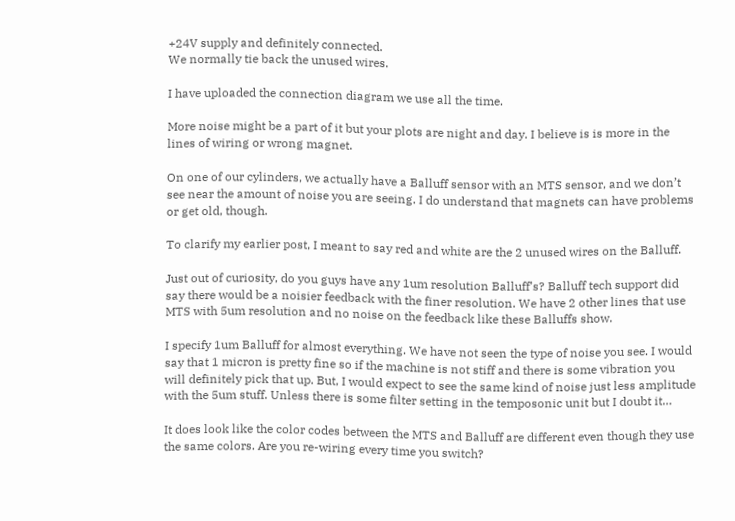+24V supply and definitely connected.
We normally tie back the unused wires.

I have uploaded the connection diagram we use all the time.

More noise might be a part of it but your plots are night and day. I believe is is more in the lines of wiring or wrong magnet.

On one of our cylinders, we actually have a Balluff sensor with an MTS sensor, and we don’t see near the amount of noise you are seeing. I do understand that magnets can have problems or get old, though.

To clarify my earlier post, I meant to say red and white are the 2 unused wires on the Balluff.

Just out of curiosity, do you guys have any 1um resolution Balluff’s? Balluff tech support did say there would be a noisier feedback with the finer resolution. We have 2 other lines that use MTS with 5um resolution and no noise on the feedback like these Balluffs show.

I specify 1um Balluff for almost everything. We have not seen the type of noise you see. I would say that 1 micron is pretty fine so if the machine is not stiff and there is some vibration you will definitely pick that up. But, I would expect to see the same kind of noise just less amplitude with the 5um stuff. Unless there is some filter setting in the temposonic unit but I doubt it…

It does look like the color codes between the MTS and Balluff are different even though they use the same colors. Are you re-wiring every time you switch?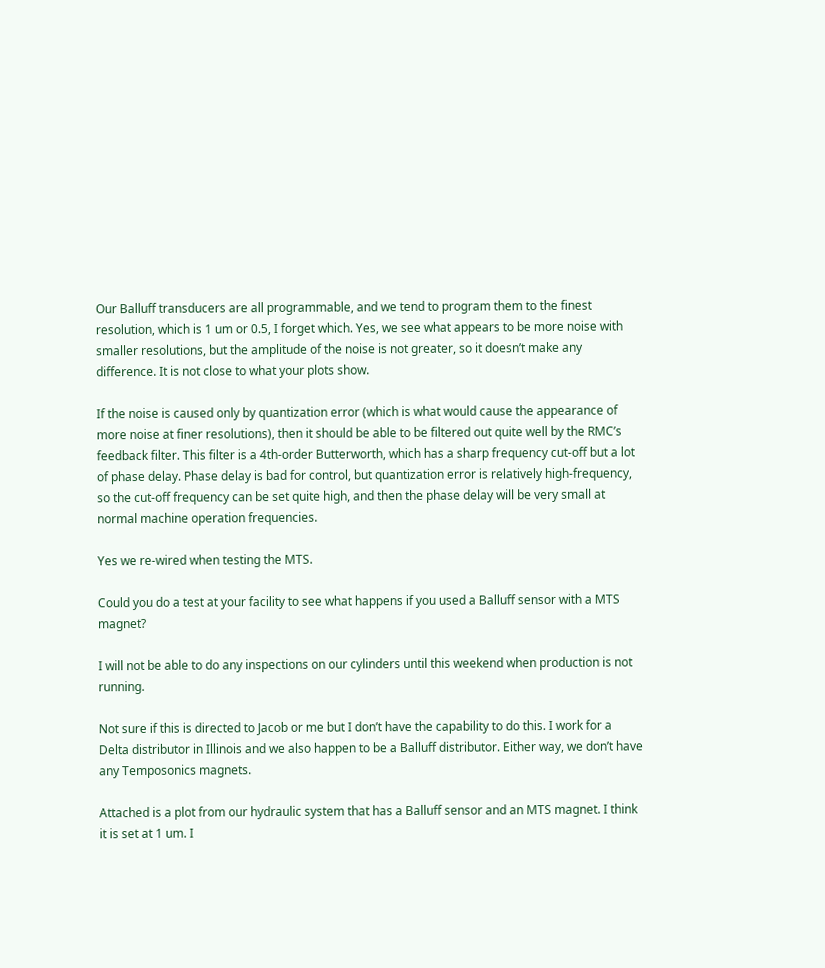Our Balluff transducers are all programmable, and we tend to program them to the finest resolution, which is 1 um or 0.5, I forget which. Yes, we see what appears to be more noise with smaller resolutions, but the amplitude of the noise is not greater, so it doesn’t make any difference. It is not close to what your plots show.

If the noise is caused only by quantization error (which is what would cause the appearance of more noise at finer resolutions), then it should be able to be filtered out quite well by the RMC’s feedback filter. This filter is a 4th-order Butterworth, which has a sharp frequency cut-off but a lot of phase delay. Phase delay is bad for control, but quantization error is relatively high-frequency, so the cut-off frequency can be set quite high, and then the phase delay will be very small at normal machine operation frequencies.

Yes we re-wired when testing the MTS.

Could you do a test at your facility to see what happens if you used a Balluff sensor with a MTS magnet?

I will not be able to do any inspections on our cylinders until this weekend when production is not running.

Not sure if this is directed to Jacob or me but I don’t have the capability to do this. I work for a Delta distributor in Illinois and we also happen to be a Balluff distributor. Either way, we don’t have any Temposonics magnets.

Attached is a plot from our hydraulic system that has a Balluff sensor and an MTS magnet. I think it is set at 1 um. I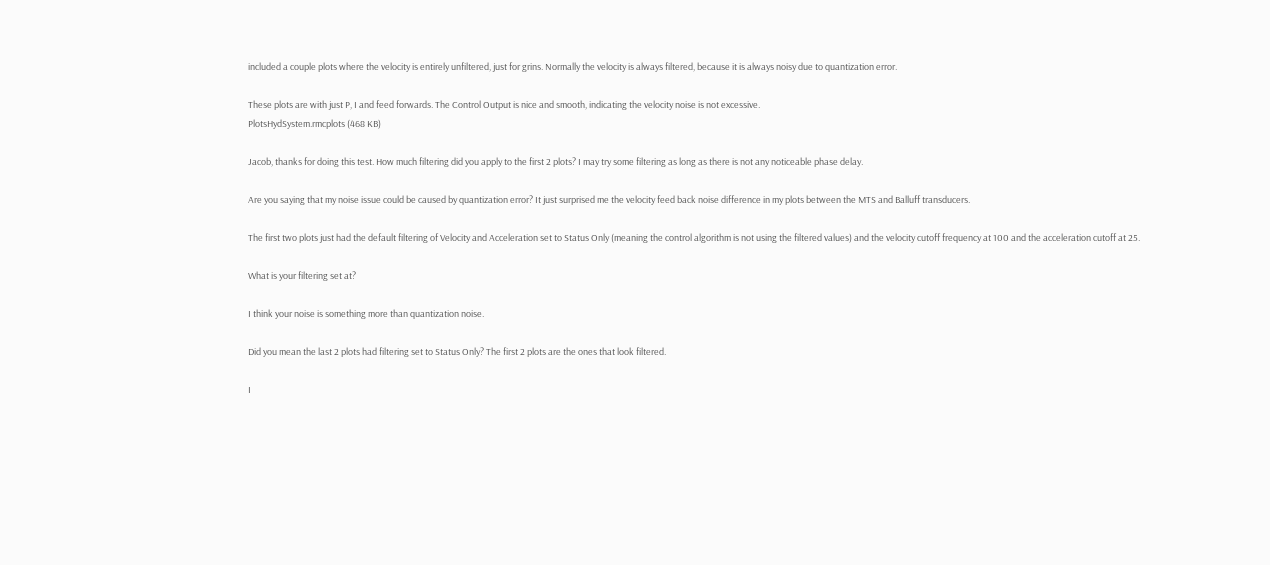included a couple plots where the velocity is entirely unfiltered, just for grins. Normally the velocity is always filtered, because it is always noisy due to quantization error.

These plots are with just P, I and feed forwards. The Control Output is nice and smooth, indicating the velocity noise is not excessive.
PlotsHydSystem.rmcplots (468 KB)

Jacob, thanks for doing this test. How much filtering did you apply to the first 2 plots? I may try some filtering as long as there is not any noticeable phase delay.

Are you saying that my noise issue could be caused by quantization error? It just surprised me the velocity feed back noise difference in my plots between the MTS and Balluff transducers.

The first two plots just had the default filtering of Velocity and Acceleration set to Status Only (meaning the control algorithm is not using the filtered values) and the velocity cutoff frequency at 100 and the acceleration cutoff at 25.

What is your filtering set at?

I think your noise is something more than quantization noise.

Did you mean the last 2 plots had filtering set to Status Only? The first 2 plots are the ones that look filtered.

I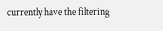currently have the filtering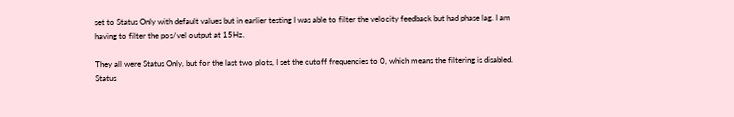set to Status Only with default values but in earlier testing I was able to filter the velocity feedback but had phase lag. I am having to filter the pos/vel output at 15Hz.

They all were Status Only, but for the last two plots, I set the cutoff frequencies to 0, which means the filtering is disabled. Status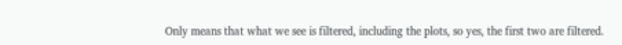Only means that what we see is filtered, including the plots, so yes, the first two are filtered.